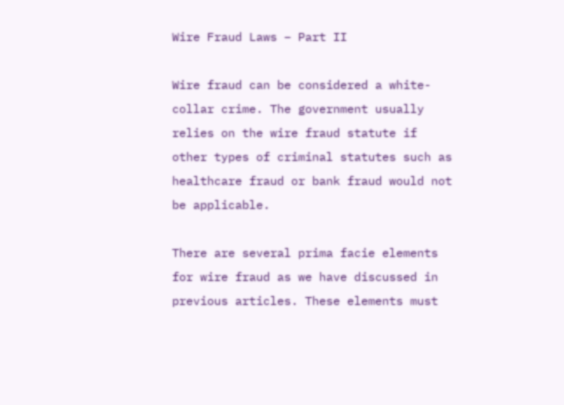Wire Fraud Laws – Part II

Wire fraud can be considered a white-collar crime. The government usually relies on the wire fraud statute if other types of criminal statutes such as healthcare fraud or bank fraud would not be applicable.

There are several prima facie elements for wire fraud as we have discussed in previous articles. These elements must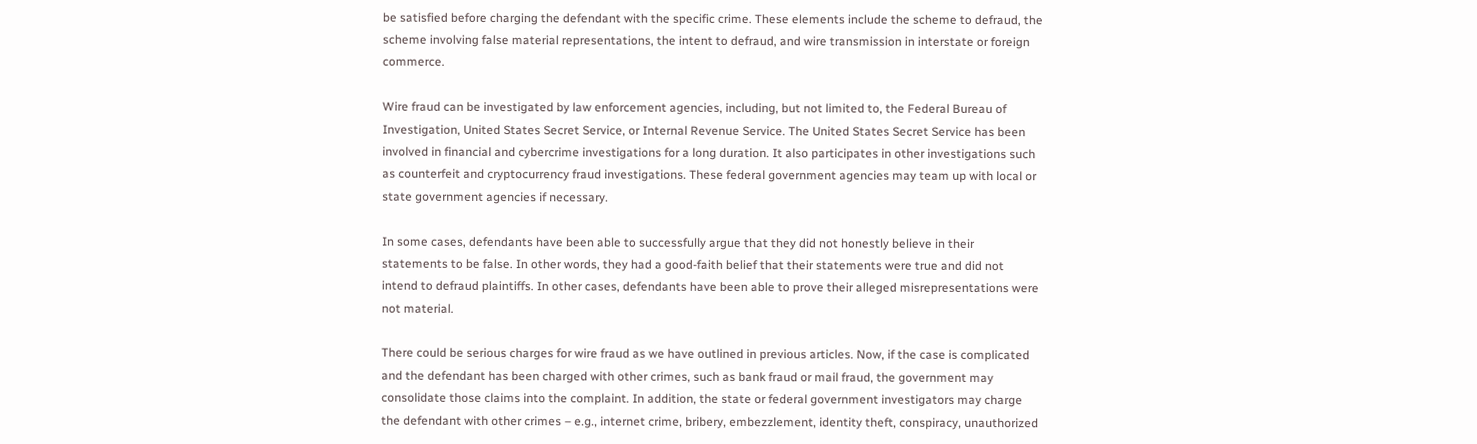be satisfied before charging the defendant with the specific crime. These elements include the scheme to defraud, the scheme involving false material representations, the intent to defraud, and wire transmission in interstate or foreign commerce.

Wire fraud can be investigated by law enforcement agencies, including, but not limited to, the Federal Bureau of Investigation, United States Secret Service, or Internal Revenue Service. The United States Secret Service has been involved in financial and cybercrime investigations for a long duration. It also participates in other investigations such as counterfeit and cryptocurrency fraud investigations. These federal government agencies may team up with local or state government agencies if necessary.

In some cases, defendants have been able to successfully argue that they did not honestly believe in their statements to be false. In other words, they had a good-faith belief that their statements were true and did not intend to defraud plaintiffs. In other cases, defendants have been able to prove their alleged misrepresentations were not material.

There could be serious charges for wire fraud as we have outlined in previous articles. Now, if the case is complicated and the defendant has been charged with other crimes, such as bank fraud or mail fraud, the government may consolidate those claims into the complaint. In addition, the state or federal government investigators may charge the defendant with other crimes – e.g., internet crime, bribery, embezzlement, identity theft, conspiracy, unauthorized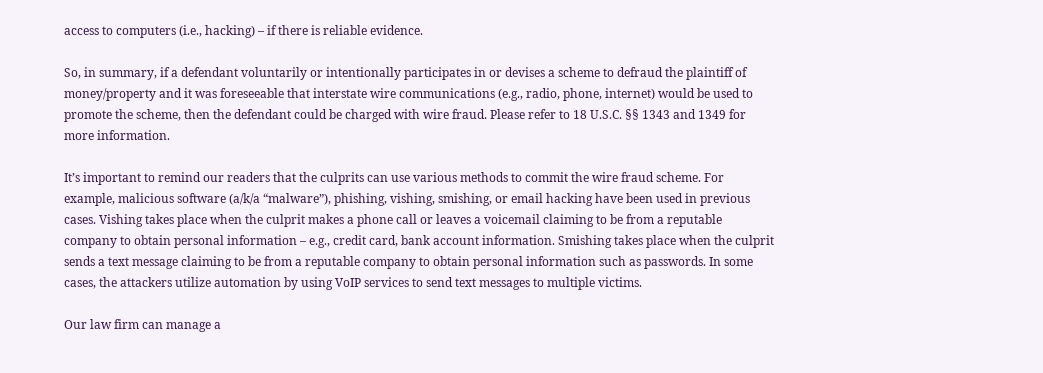access to computers (i.e., hacking) – if there is reliable evidence.

So, in summary, if a defendant voluntarily or intentionally participates in or devises a scheme to defraud the plaintiff of money/property and it was foreseeable that interstate wire communications (e.g., radio, phone, internet) would be used to promote the scheme, then the defendant could be charged with wire fraud. Please refer to 18 U.S.C. §§ 1343 and 1349 for more information.

It’s important to remind our readers that the culprits can use various methods to commit the wire fraud scheme. For example, malicious software (a/k/a “malware”), phishing, vishing, smishing, or email hacking have been used in previous cases. Vishing takes place when the culprit makes a phone call or leaves a voicemail claiming to be from a reputable company to obtain personal information – e.g., credit card, bank account information. Smishing takes place when the culprit sends a text message claiming to be from a reputable company to obtain personal information such as passwords. In some cases, the attackers utilize automation by using VoIP services to send text messages to multiple victims.

Our law firm can manage a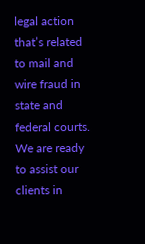legal action that’s related to mail and wire fraud in state and federal courts. We are ready to assist our clients in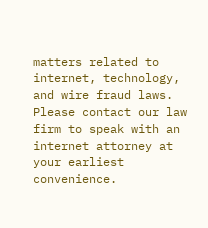matters related to internet, technology, and wire fraud laws. Please contact our law firm to speak with an internet attorney at your earliest convenience.